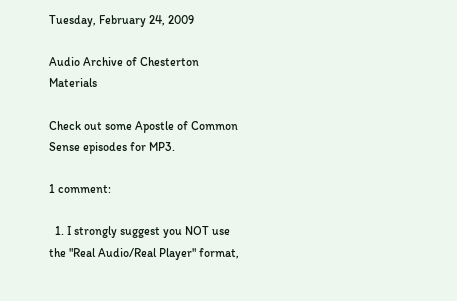Tuesday, February 24, 2009

Audio Archive of Chesterton Materials

Check out some Apostle of Common Sense episodes for MP3.

1 comment:

  1. I strongly suggest you NOT use the "Real Audio/Real Player" format,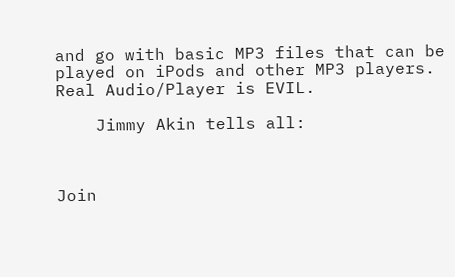and go with basic MP3 files that can be played on iPods and other MP3 players. Real Audio/Player is EVIL.

    Jimmy Akin tells all:



Join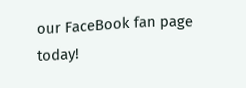our FaceBook fan page today!